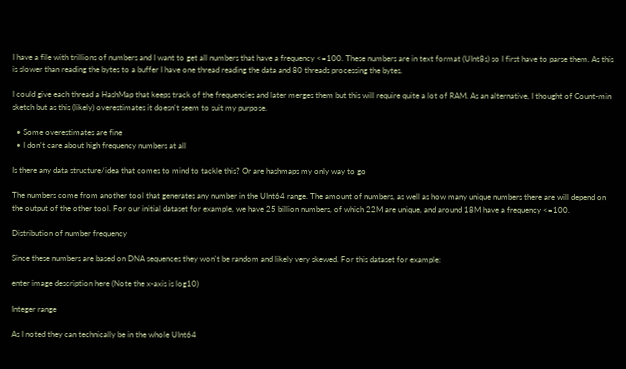I have a file with trillions of numbers and I want to get all numbers that have a frequency <=100. These numbers are in text format (UInt8s) so I first have to parse them. As this is slower than reading the bytes to a buffer I have one thread reading the data and 80 threads processing the bytes.

I could give each thread a HashMap that keeps track of the frequencies and later merges them but this will require quite a lot of RAM. As an alternative, I thought of Count-min sketch but as this (likely) overestimates it doesn't seem to suit my purpose.

  • Some overestimates are fine
  • I don't care about high frequency numbers at all

Is there any data structure/idea that comes to mind to tackle this? Or are hashmaps my only way to go

The numbers come from another tool that generates any number in the UInt64 range. The amount of numbers, as well as how many unique numbers there are will depend on the output of the other tool. For our initial dataset for example, we have 25 billion numbers, of which 22M are unique, and around 18M have a frequency <=100.

Distribution of number frequency

Since these numbers are based on DNA sequences they won't be random and likely very skewed. For this dataset for example:

enter image description here (Note the x-axis is log10)

Integer range

As I noted they can technically be in the whole UInt64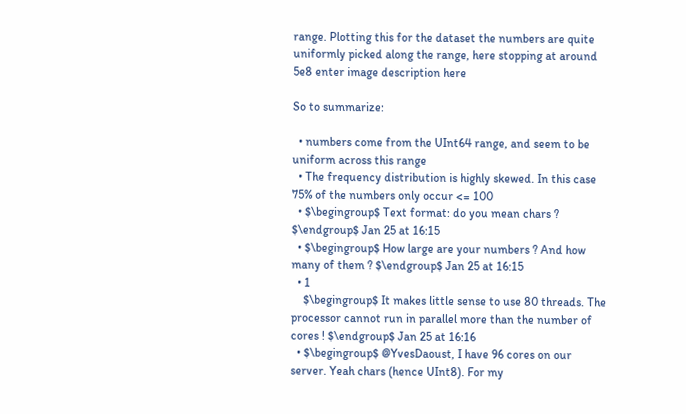range. Plotting this for the dataset the numbers are quite uniformly picked along the range, here stopping at around 5e8 enter image description here

So to summarize:

  • numbers come from the UInt64 range, and seem to be uniform across this range
  • The frequency distribution is highly skewed. In this case 75% of the numbers only occur <= 100
  • $\begingroup$ Text format: do you mean chars ? $\endgroup$ Jan 25 at 16:15
  • $\begingroup$ How large are your numbers ? And how many of them ? $\endgroup$ Jan 25 at 16:15
  • 1
    $\begingroup$ It makes little sense to use 80 threads. The processor cannot run in parallel more than the number of cores ! $\endgroup$ Jan 25 at 16:16
  • $\begingroup$ @YvesDaoust, I have 96 cores on our server. Yeah chars (hence UInt8). For my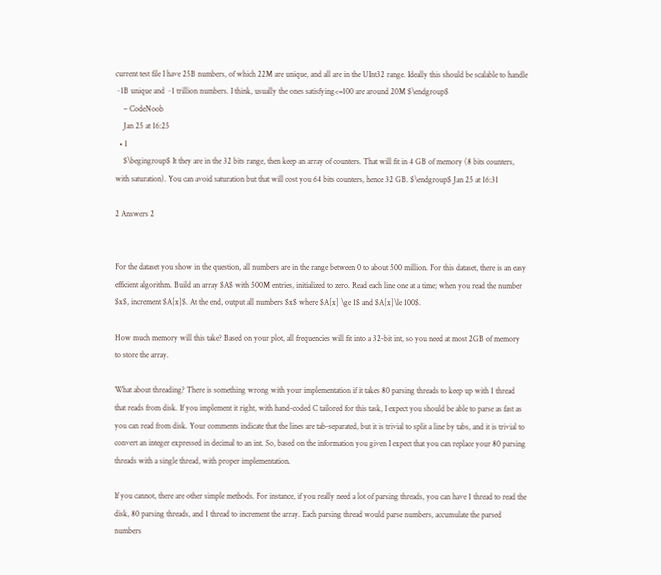current test file I have 25B numbers, of which 22M are unique, and all are in the UInt32 range. Ideally this should be scalable to handle ~1B unique and ~1 trillion numbers. I think, usually the ones satisfying<=100 are around 20M $\endgroup$
    – CodeNoob
    Jan 25 at 16:25
  • 1
    $\begingroup$ It they are in the 32 bits range, then keep an array of counters. That will fit in 4 GB of memory (8 bits counters, with saturation). You can avoid saturation but that will cost you 64 bits counters, hence 32 GB. $\endgroup$ Jan 25 at 16:31

2 Answers 2


For the dataset you show in the question, all numbers are in the range between 0 to about 500 million. For this dataset, there is an easy efficient algorithm. Build an array $A$ with 500M entries, initialized to zero. Read each line one at a time; when you read the number $x$, increment $A[x]$. At the end, output all numbers $x$ where $A[x] \ge 1$ and $A[x]\le 100$.

How much memory will this take? Based on your plot, all frequencies will fit into a 32-bit int, so you need at most 2GB of memory to store the array.

What about threading? There is something wrong with your implementation if it takes 80 parsing threads to keep up with 1 thread that reads from disk. If you implement it right, with hand-coded C tailored for this task, I expect you should be able to parse as fast as you can read from disk. Your comments indicate that the lines are tab-separated, but it is trivial to split a line by tabs, and it is trivial to convert an integer expressed in decimal to an int. So, based on the information you given I expect that you can replace your 80 parsing threads with a single thread, with proper implementation.

If you cannot, there are other simple methods. For instance, if you really need a lot of parsing threads, you can have 1 thread to read the disk, 80 parsing threads, and 1 thread to increment the array. Each parsing thread would parse numbers, accumulate the parsed numbers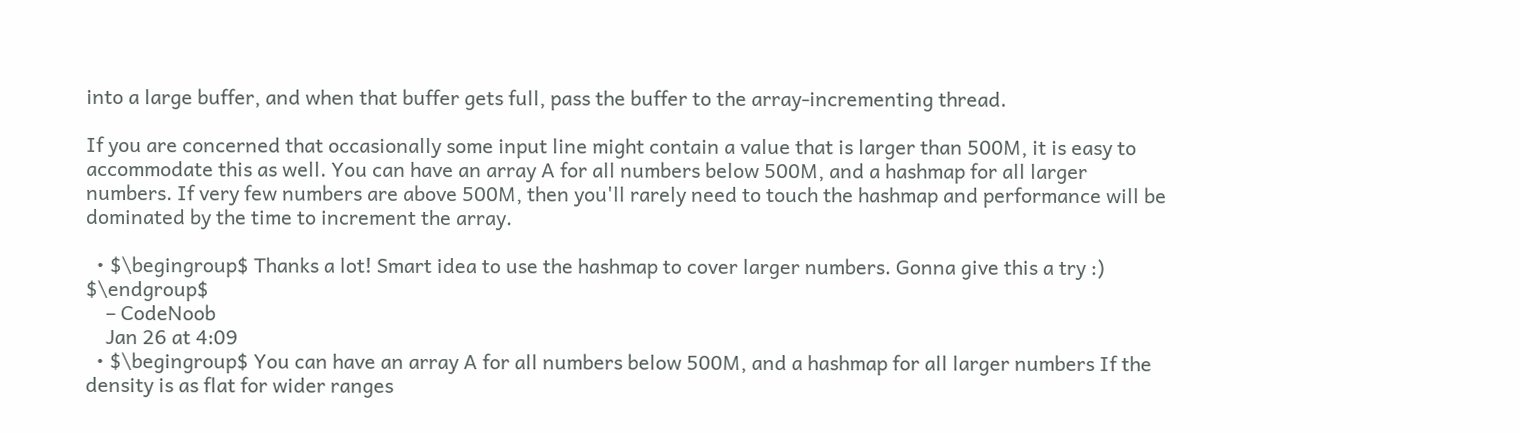into a large buffer, and when that buffer gets full, pass the buffer to the array-incrementing thread.

If you are concerned that occasionally some input line might contain a value that is larger than 500M, it is easy to accommodate this as well. You can have an array A for all numbers below 500M, and a hashmap for all larger numbers. If very few numbers are above 500M, then you'll rarely need to touch the hashmap and performance will be dominated by the time to increment the array.

  • $\begingroup$ Thanks a lot! Smart idea to use the hashmap to cover larger numbers. Gonna give this a try :) $\endgroup$
    – CodeNoob
    Jan 26 at 4:09
  • $\begingroup$ You can have an array A for all numbers below 500M, and a hashmap for all larger numbers If the density is as flat for wider ranges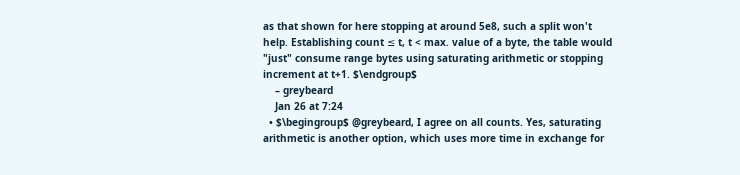as that shown for here stopping at around 5e8, such a split won't help. Establishing count ≤ t, t < max. value of a byte, the table would "just" consume range bytes using saturating arithmetic or stopping increment at t+1. $\endgroup$
    – greybeard
    Jan 26 at 7:24
  • $\begingroup$ @greybeard, I agree on all counts. Yes, saturating arithmetic is another option, which uses more time in exchange for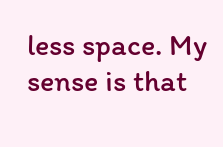less space. My sense is that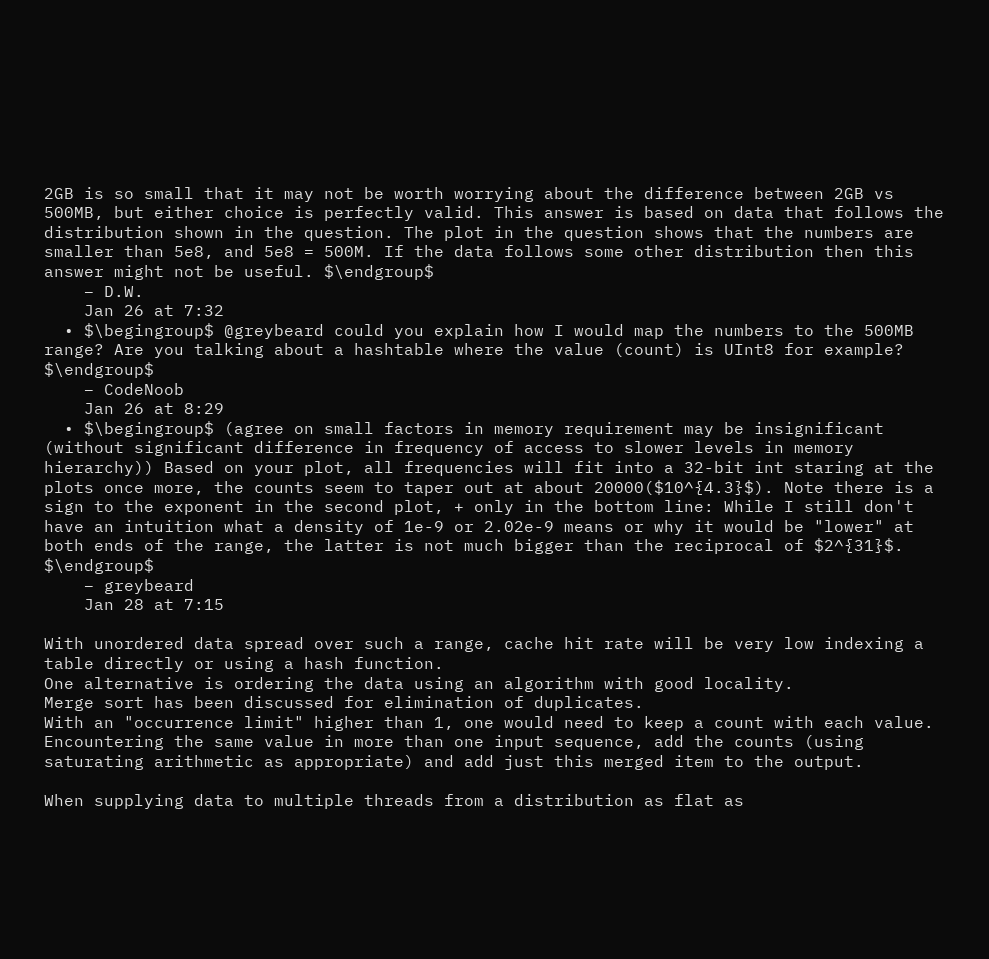2GB is so small that it may not be worth worrying about the difference between 2GB vs 500MB, but either choice is perfectly valid. This answer is based on data that follows the distribution shown in the question. The plot in the question shows that the numbers are smaller than 5e8, and 5e8 = 500M. If the data follows some other distribution then this answer might not be useful. $\endgroup$
    – D.W.
    Jan 26 at 7:32
  • $\begingroup$ @greybeard could you explain how I would map the numbers to the 500MB range? Are you talking about a hashtable where the value (count) is UInt8 for example? $\endgroup$
    – CodeNoob
    Jan 26 at 8:29
  • $\begingroup$ (agree on small factors in memory requirement may be insignificant (without significant difference in frequency of access to slower levels in memory hierarchy)) Based on your plot, all frequencies will fit into a 32-bit int staring at the plots once more, the counts seem to taper out at about 20000($10^{4.3}$). Note there is a sign to the exponent in the second plot, + only in the bottom line: While I still don't have an intuition what a density of 1e-9 or 2.02e-9 means or why it would be "lower" at both ends of the range, the latter is not much bigger than the reciprocal of $2^{31}$. $\endgroup$
    – greybeard
    Jan 28 at 7:15

With unordered data spread over such a range, cache hit rate will be very low indexing a table directly or using a hash function.
One alternative is ordering the data using an algorithm with good locality.
Merge sort has been discussed for elimination of duplicates.
With an "occurrence limit" higher than 1, one would need to keep a count with each value. Encountering the same value in more than one input sequence, add the counts (using saturating arithmetic as appropriate) and add just this merged item to the output.

When supplying data to multiple threads from a distribution as flat as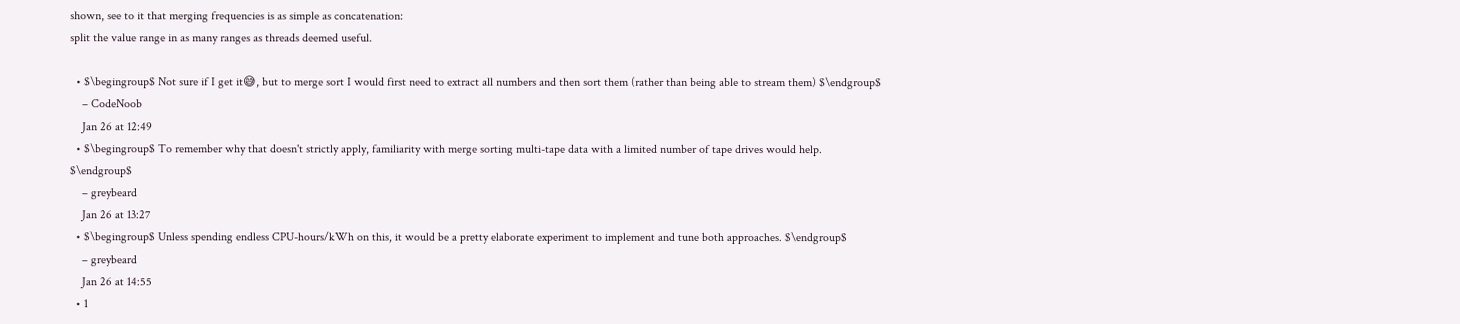shown, see to it that merging frequencies is as simple as concatenation:
split the value range in as many ranges as threads deemed useful.

  • $\begingroup$ Not sure if I get it😅, but to merge sort I would first need to extract all numbers and then sort them (rather than being able to stream them) $\endgroup$
    – CodeNoob
    Jan 26 at 12:49
  • $\begingroup$ To remember why that doesn't strictly apply, familiarity with merge sorting multi-tape data with a limited number of tape drives would help. $\endgroup$
    – greybeard
    Jan 26 at 13:27
  • $\begingroup$ Unless spending endless CPU-hours/kWh on this, it would be a pretty elaborate experiment to implement and tune both approaches. $\endgroup$
    – greybeard
    Jan 26 at 14:55
  • 1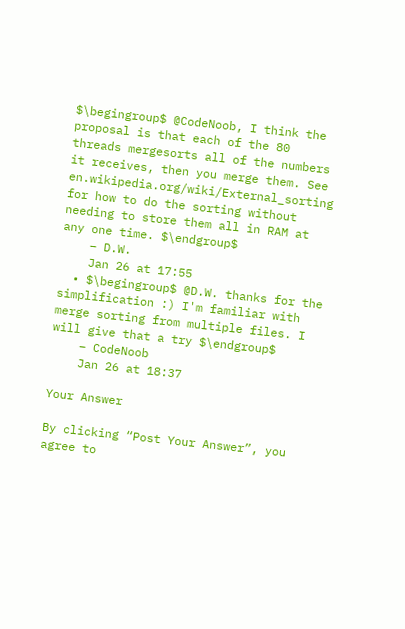$\begingroup$ @CodeNoob, I think the proposal is that each of the 80 threads mergesorts all of the numbers it receives, then you merge them. See en.wikipedia.org/wiki/External_sorting for how to do the sorting without needing to store them all in RAM at any one time. $\endgroup$
    – D.W.
    Jan 26 at 17:55
  • $\begingroup$ @D.W. thanks for the simplification :) I'm familiar with merge sorting from multiple files. I will give that a try $\endgroup$
    – CodeNoob
    Jan 26 at 18:37

Your Answer

By clicking “Post Your Answer”, you agree to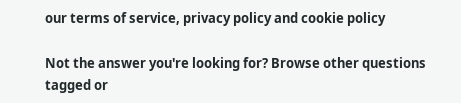our terms of service, privacy policy and cookie policy

Not the answer you're looking for? Browse other questions tagged or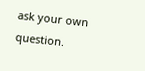ask your own question.